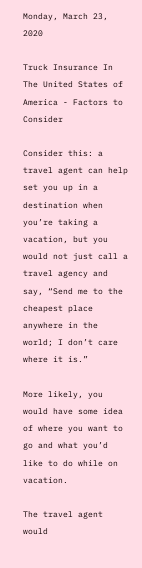Monday, March 23, 2020

Truck Insurance In The United States of America - Factors to Consider

Consider this: a travel agent can help set you up in a destination when you’re taking a vacation, but you would not just call a travel agency and say, “Send me to the cheapest place anywhere in the world; I don’t care where it is.”

More likely, you would have some idea of where you want to go and what you’d like to do while on vacation.

The travel agent would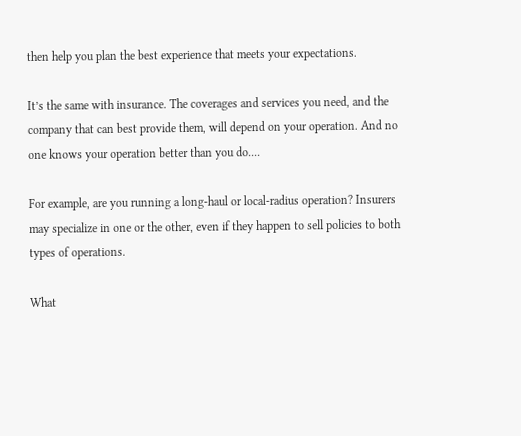then help you plan the best experience that meets your expectations.

It’s the same with insurance. The coverages and services you need, and the company that can best provide them, will depend on your operation. And no one knows your operation better than you do....

For example, are you running a long-haul or local-radius operation? Insurers may specialize in one or the other, even if they happen to sell policies to both types of operations.

What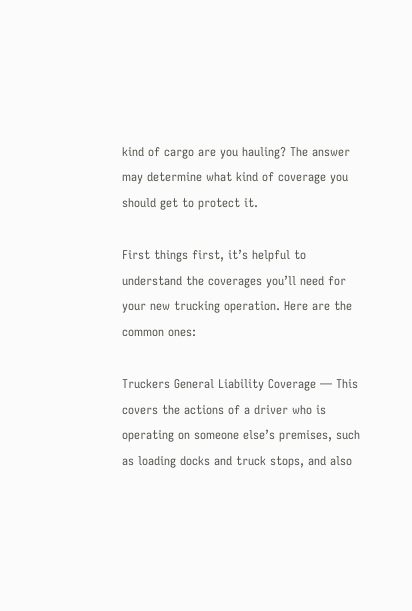kind of cargo are you hauling? The answer may determine what kind of coverage you should get to protect it.

First things first, it’s helpful to understand the coverages you’ll need for your new trucking operation. Here are the common ones:

Truckers General Liability Coverage — This covers the actions of a driver who is operating on someone else’s premises, such as loading docks and truck stops, and also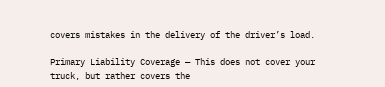covers mistakes in the delivery of the driver’s load.

Primary Liability Coverage — This does not cover your truck, but rather covers the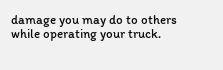damage you may do to others while operating your truck.